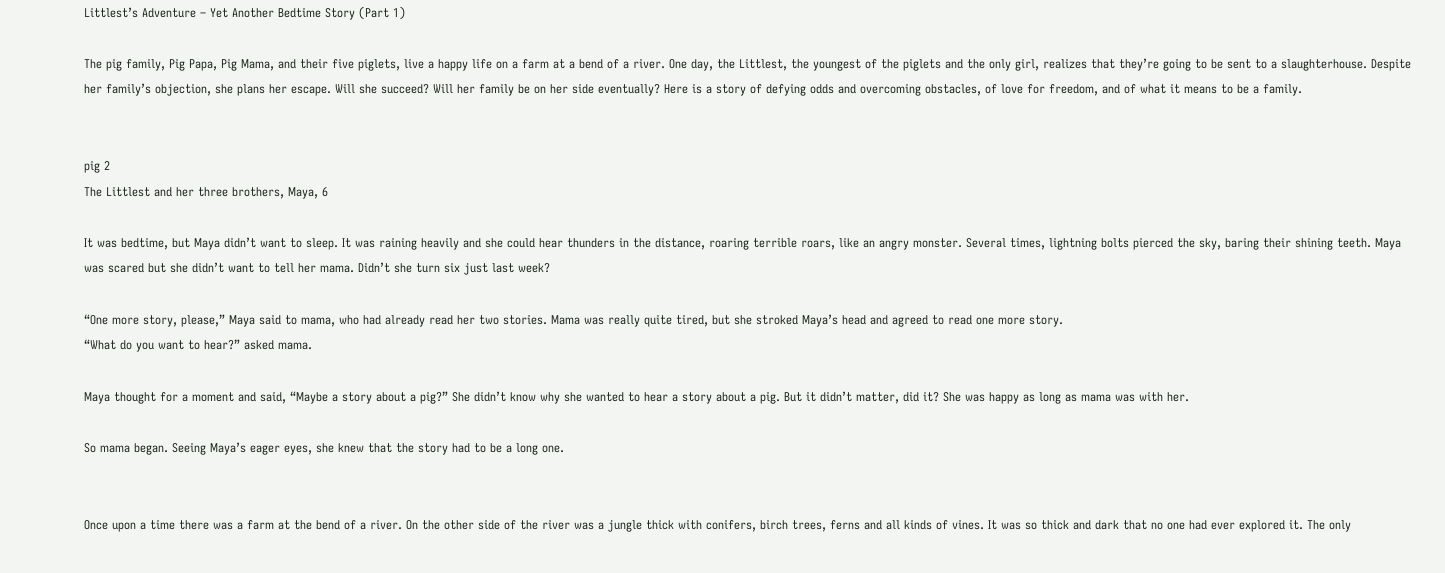Littlest’s Adventure – Yet Another Bedtime Story (Part 1)

The pig family, Pig Papa, Pig Mama, and their five piglets, live a happy life on a farm at a bend of a river. One day, the Littlest, the youngest of the piglets and the only girl, realizes that they’re going to be sent to a slaughterhouse. Despite her family’s objection, she plans her escape. Will she succeed? Will her family be on her side eventually? Here is a story of defying odds and overcoming obstacles, of love for freedom, and of what it means to be a family.


pig 2
The Littlest and her three brothers, Maya, 6

It was bedtime, but Maya didn’t want to sleep. It was raining heavily and she could hear thunders in the distance, roaring terrible roars, like an angry monster. Several times, lightning bolts pierced the sky, baring their shining teeth. Maya was scared but she didn’t want to tell her mama. Didn’t she turn six just last week?

“One more story, please,” Maya said to mama, who had already read her two stories. Mama was really quite tired, but she stroked Maya’s head and agreed to read one more story.
“What do you want to hear?” asked mama.

Maya thought for a moment and said, “Maybe a story about a pig?” She didn’t know why she wanted to hear a story about a pig. But it didn’t matter, did it? She was happy as long as mama was with her.

So mama began. Seeing Maya’s eager eyes, she knew that the story had to be a long one.


Once upon a time there was a farm at the bend of a river. On the other side of the river was a jungle thick with conifers, birch trees, ferns and all kinds of vines. It was so thick and dark that no one had ever explored it. The only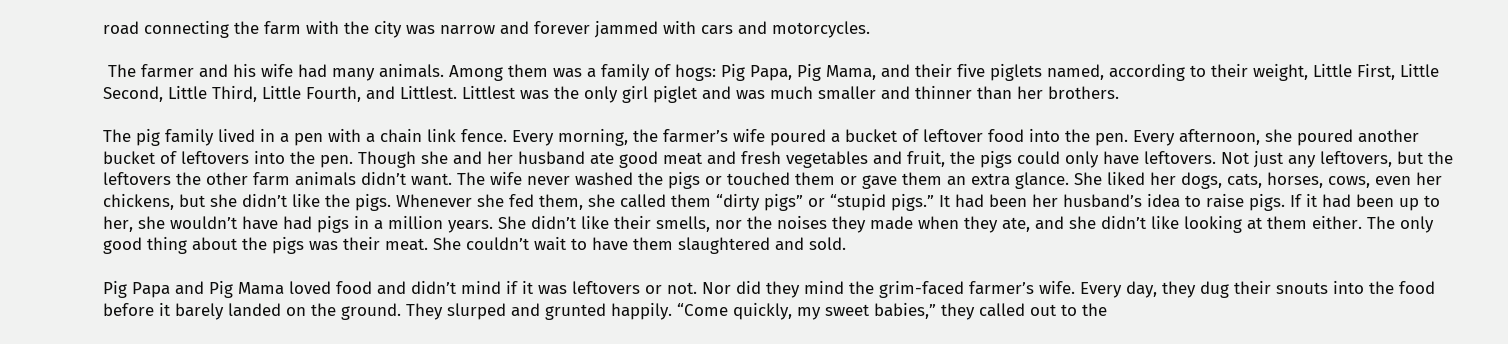road connecting the farm with the city was narrow and forever jammed with cars and motorcycles.

 The farmer and his wife had many animals. Among them was a family of hogs: Pig Papa, Pig Mama, and their five piglets named, according to their weight, Little First, Little Second, Little Third, Little Fourth, and Littlest. Littlest was the only girl piglet and was much smaller and thinner than her brothers.

The pig family lived in a pen with a chain link fence. Every morning, the farmer’s wife poured a bucket of leftover food into the pen. Every afternoon, she poured another bucket of leftovers into the pen. Though she and her husband ate good meat and fresh vegetables and fruit, the pigs could only have leftovers. Not just any leftovers, but the leftovers the other farm animals didn’t want. The wife never washed the pigs or touched them or gave them an extra glance. She liked her dogs, cats, horses, cows, even her chickens, but she didn’t like the pigs. Whenever she fed them, she called them “dirty pigs” or “stupid pigs.” It had been her husband’s idea to raise pigs. If it had been up to her, she wouldn’t have had pigs in a million years. She didn’t like their smells, nor the noises they made when they ate, and she didn’t like looking at them either. The only good thing about the pigs was their meat. She couldn’t wait to have them slaughtered and sold.

Pig Papa and Pig Mama loved food and didn’t mind if it was leftovers or not. Nor did they mind the grim-faced farmer’s wife. Every day, they dug their snouts into the food before it barely landed on the ground. They slurped and grunted happily. “Come quickly, my sweet babies,” they called out to the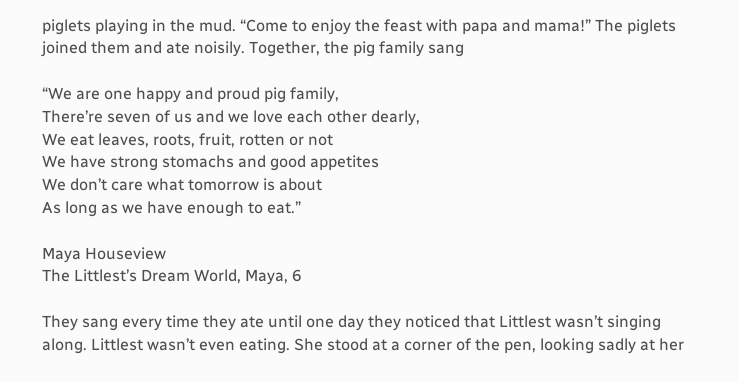piglets playing in the mud. “Come to enjoy the feast with papa and mama!” The piglets joined them and ate noisily. Together, the pig family sang

“We are one happy and proud pig family,
There’re seven of us and we love each other dearly,
We eat leaves, roots, fruit, rotten or not
We have strong stomachs and good appetites
We don’t care what tomorrow is about
As long as we have enough to eat.”

Maya Houseview
The Littlest’s Dream World, Maya, 6

They sang every time they ate until one day they noticed that Littlest wasn’t singing along. Littlest wasn’t even eating. She stood at a corner of the pen, looking sadly at her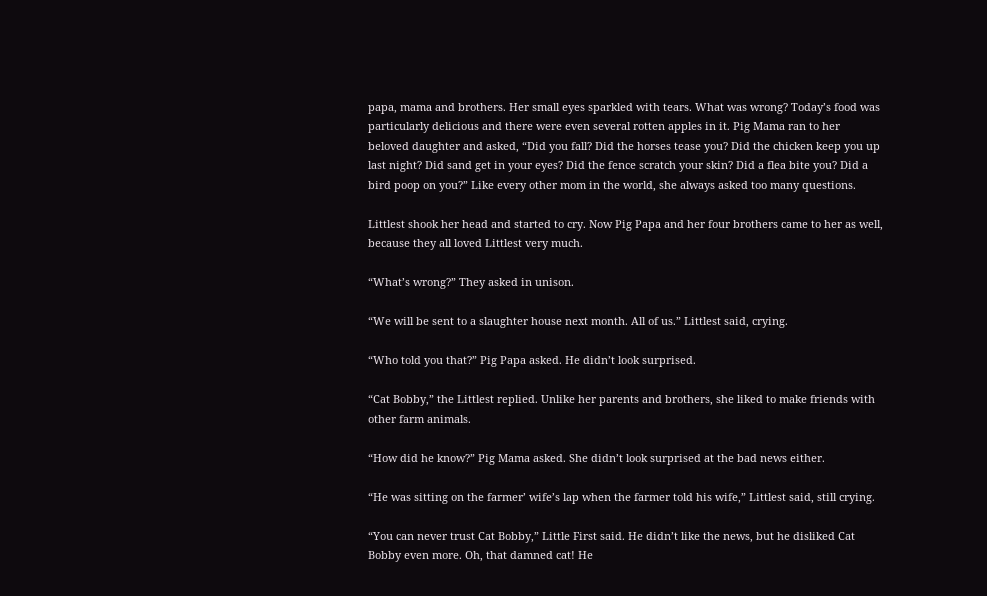papa, mama and brothers. Her small eyes sparkled with tears. What was wrong? Today’s food was particularly delicious and there were even several rotten apples in it. Pig Mama ran to her beloved daughter and asked, “Did you fall? Did the horses tease you? Did the chicken keep you up last night? Did sand get in your eyes? Did the fence scratch your skin? Did a flea bite you? Did a bird poop on you?” Like every other mom in the world, she always asked too many questions.

Littlest shook her head and started to cry. Now Pig Papa and her four brothers came to her as well, because they all loved Littlest very much.

“What’s wrong?” They asked in unison.

“We will be sent to a slaughter house next month. All of us.” Littlest said, crying.

“Who told you that?” Pig Papa asked. He didn’t look surprised.

“Cat Bobby,” the Littlest replied. Unlike her parents and brothers, she liked to make friends with other farm animals.

“How did he know?” Pig Mama asked. She didn’t look surprised at the bad news either.

“He was sitting on the farmer’ wife’s lap when the farmer told his wife,” Littlest said, still crying.

“You can never trust Cat Bobby,” Little First said. He didn’t like the news, but he disliked Cat Bobby even more. Oh, that damned cat! He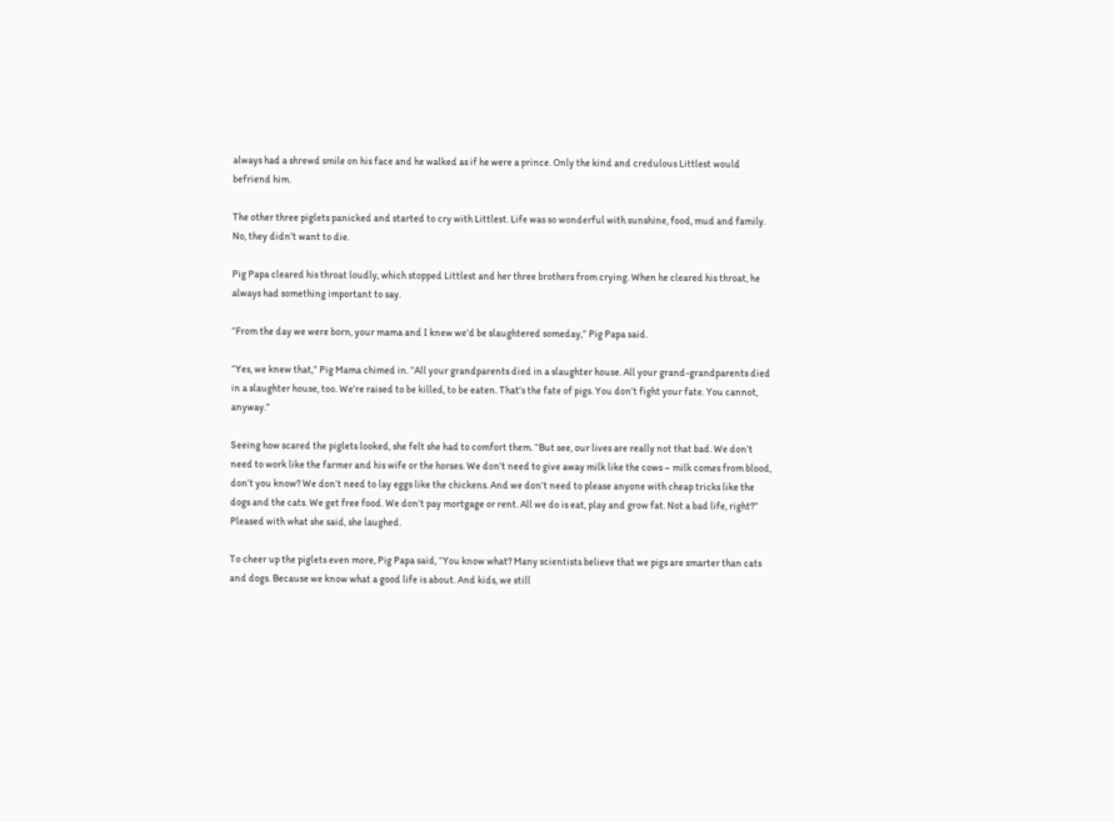always had a shrewd smile on his face and he walked as if he were a prince. Only the kind and credulous Littlest would befriend him.

The other three piglets panicked and started to cry with Littlest. Life was so wonderful with sunshine, food, mud and family. No, they didn’t want to die.

Pig Papa cleared his throat loudly, which stopped Littlest and her three brothers from crying. When he cleared his throat, he always had something important to say.

“From the day we were born, your mama and I knew we’d be slaughtered someday,” Pig Papa said.

“Yes, we knew that,” Pig Mama chimed in. “All your grandparents died in a slaughter house. All your grand-grandparents died in a slaughter house, too. We’re raised to be killed, to be eaten. That’s the fate of pigs. You don’t fight your fate. You cannot, anyway.”

Seeing how scared the piglets looked, she felt she had to comfort them. “But see, our lives are really not that bad. We don’t need to work like the farmer and his wife or the horses. We don’t need to give away milk like the cows – milk comes from blood, don’t you know? We don’t need to lay eggs like the chickens. And we don’t need to please anyone with cheap tricks like the dogs and the cats. We get free food. We don’t pay mortgage or rent. All we do is eat, play and grow fat. Not a bad life, right?” Pleased with what she said, she laughed.

To cheer up the piglets even more, Pig Papa said, “You know what? Many scientists believe that we pigs are smarter than cats and dogs. Because we know what a good life is about. And kids, we still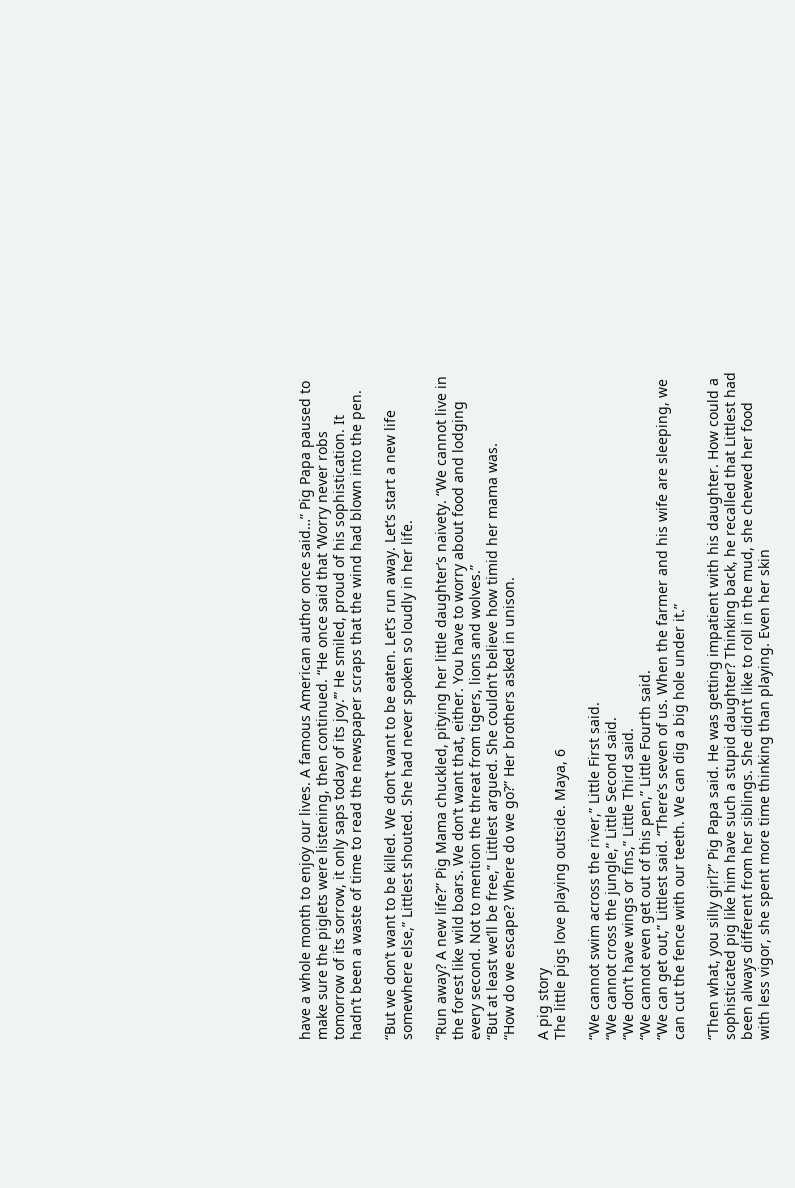have a whole month to enjoy our lives. A famous American author once said…” Pig Papa paused to make sure the piglets were listening, then continued. “He once said that ‘Worry never robs tomorrow of its sorrow, it only saps today of its joy.’” He smiled, proud of his sophistication. It hadn’t been a waste of time to read the newspaper scraps that the wind had blown into the pen.

“But we don’t want to be killed. We don’t want to be eaten. Let’s run away. Let’s start a new life somewhere else,” Littlest shouted. She had never spoken so loudly in her life.

“Run away? A new life?” Pig Mama chuckled, pitying her little daughter’s naivety. “We cannot live in the forest like wild boars. We don’t want that, either. You have to worry about food and lodging every second. Not to mention the threat from tigers, lions and wolves.”
“But at least we’ll be free,” Littlest argued. She couldn’t believe how timid her mama was.
“How do we escape? Where do we go?” Her brothers asked in unison.

A pig story
The little pigs love playing outside. Maya, 6

“We cannot swim across the river,” Little First said.
“We cannot cross the jungle,” Little Second said.
“We don’t have wings or fins,” Little Third said.
“We cannot even get out of this pen,” Little Fourth said.
“We can get out,” Littlest said. “There’s seven of us. When the farmer and his wife are sleeping, we can cut the fence with our teeth. We can dig a big hole under it.”

“Then what, you silly girl?” Pig Papa said. He was getting impatient with his daughter. How could a sophisticated pig like him have such a stupid daughter? Thinking back, he recalled that Littlest had been always different from her siblings. She didn’t like to roll in the mud, she chewed her food with less vigor, she spent more time thinking than playing. Even her skin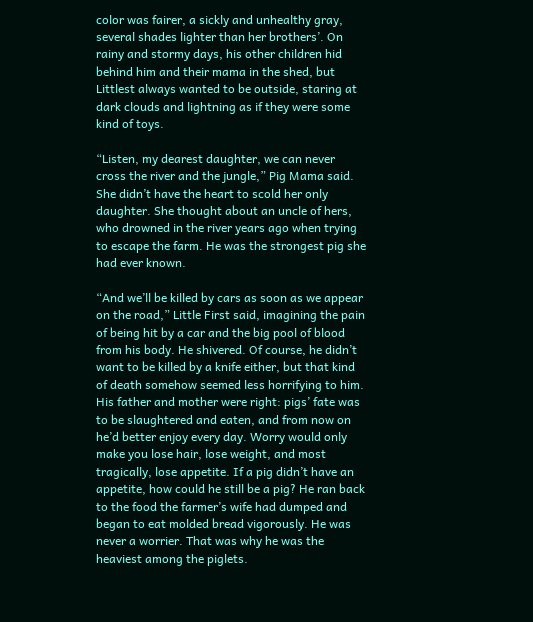color was fairer, a sickly and unhealthy gray, several shades lighter than her brothers’. On rainy and stormy days, his other children hid behind him and their mama in the shed, but Littlest always wanted to be outside, staring at dark clouds and lightning as if they were some kind of toys.

“Listen, my dearest daughter, we can never cross the river and the jungle,” Pig Mama said. She didn’t have the heart to scold her only daughter. She thought about an uncle of hers, who drowned in the river years ago when trying to escape the farm. He was the strongest pig she had ever known.

“And we’ll be killed by cars as soon as we appear on the road,” Little First said, imagining the pain of being hit by a car and the big pool of blood from his body. He shivered. Of course, he didn’t want to be killed by a knife either, but that kind of death somehow seemed less horrifying to him. His father and mother were right: pigs’ fate was to be slaughtered and eaten, and from now on he’d better enjoy every day. Worry would only make you lose hair, lose weight, and most tragically, lose appetite. If a pig didn’t have an appetite, how could he still be a pig? He ran back to the food the farmer’s wife had dumped and began to eat molded bread vigorously. He was never a worrier. That was why he was the heaviest among the piglets.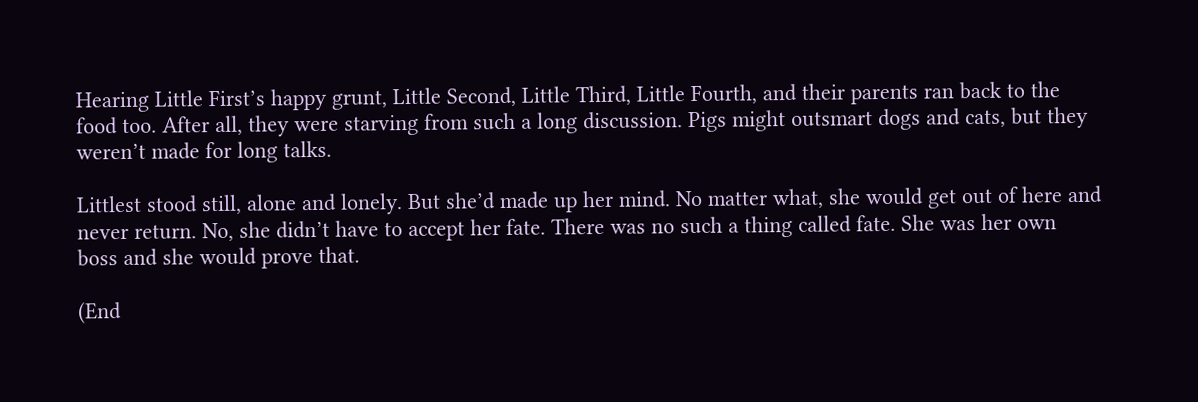Hearing Little First’s happy grunt, Little Second, Little Third, Little Fourth, and their parents ran back to the food too. After all, they were starving from such a long discussion. Pigs might outsmart dogs and cats, but they weren’t made for long talks.

Littlest stood still, alone and lonely. But she’d made up her mind. No matter what, she would get out of here and never return. No, she didn’t have to accept her fate. There was no such a thing called fate. She was her own boss and she would prove that.

(End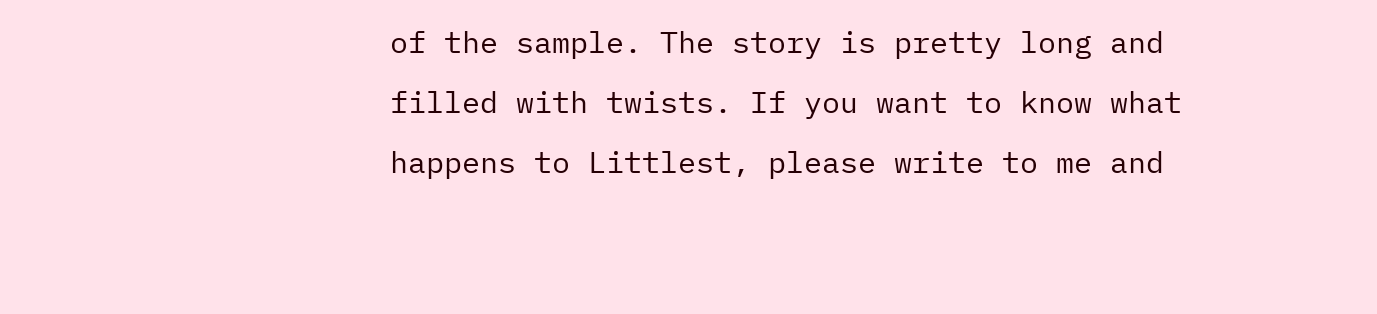of the sample. The story is pretty long and filled with twists. If you want to know what happens to Littlest, please write to me and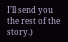I’ll send you the rest of the story.)